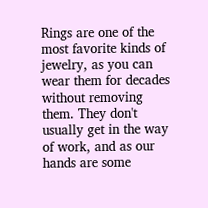Rings are one of the most favorite kinds of jewelry, as you can wear them for decades without removing them. They don't usually get in the way of work, and as our hands are some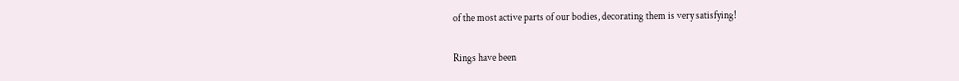of the most active parts of our bodies, decorating them is very satisfying!

Rings have been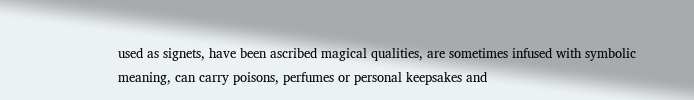used as signets, have been ascribed magical qualities, are sometimes infused with symbolic meaning, can carry poisons, perfumes or personal keepsakes and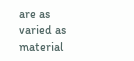are as varied as material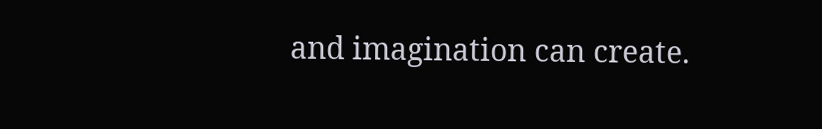and imagination can create.